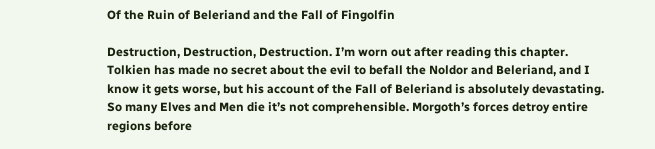Of the Ruin of Beleriand and the Fall of Fingolfin

Destruction, Destruction, Destruction. I’m worn out after reading this chapter. Tolkien has made no secret about the evil to befall the Noldor and Beleriand, and I know it gets worse, but his account of the Fall of Beleriand is absolutely devastating. So many Elves and Men die it’s not comprehensible. Morgoth’s forces detroy entire regions before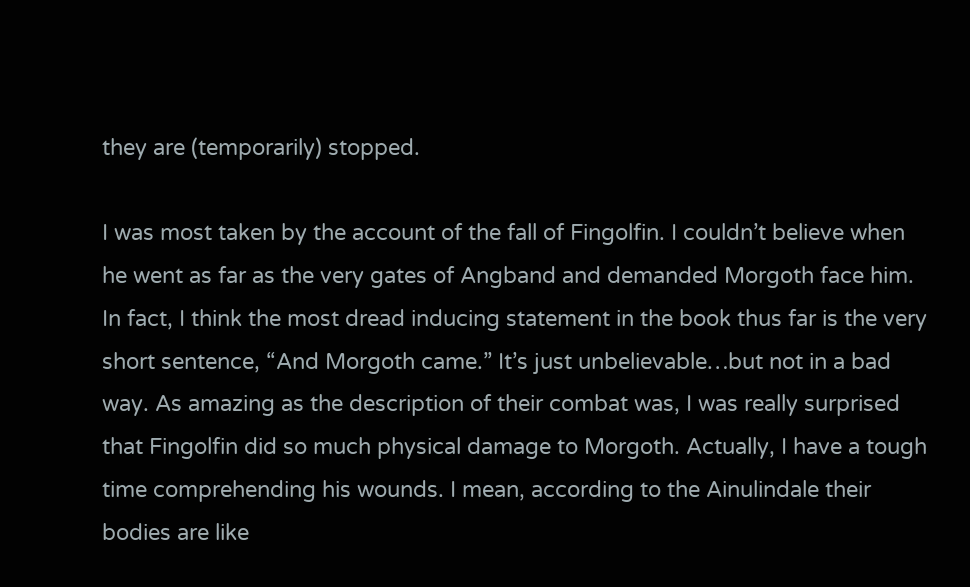they are (temporarily) stopped.

I was most taken by the account of the fall of Fingolfin. I couldn’t believe when he went as far as the very gates of Angband and demanded Morgoth face him. In fact, I think the most dread inducing statement in the book thus far is the very short sentence, “And Morgoth came.” It’s just unbelievable…but not in a bad way. As amazing as the description of their combat was, I was really surprised that Fingolfin did so much physical damage to Morgoth. Actually, I have a tough time comprehending his wounds. I mean, according to the Ainulindale their bodies are like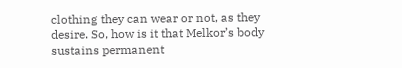clothing they can wear or not, as they desire. So, how is it that Melkor’s body sustains permanent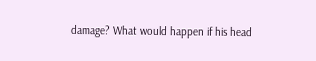damage? What would happen if his head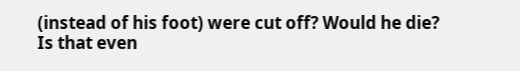(instead of his foot) were cut off? Would he die? Is that even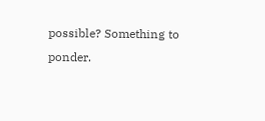possible? Something to ponder.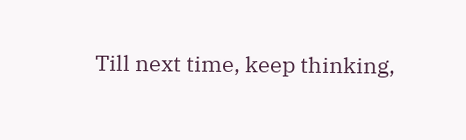Till next time, keep thinking,